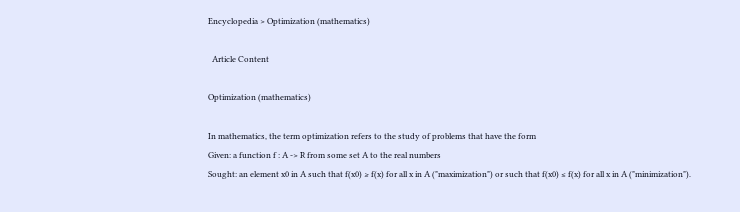Encyclopedia > Optimization (mathematics)

  Article Content

Optimization (mathematics)

In mathematics, the term optimization refers to the study of problems that have the form
Given: a function f : A -> R from some set A to the real numbers
Sought: an element x0 in A such that f(x0) ≥ f(x) for all x in A ("maximization") or such that f(x0) ≤ f(x) for all x in A ("minimization").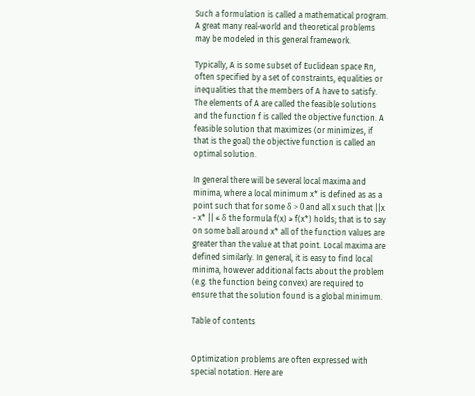Such a formulation is called a mathematical program. A great many real-world and theoretical problems may be modeled in this general framework.

Typically, A is some subset of Euclidean space Rn, often specified by a set of constraints, equalities or inequalities that the members of A have to satisfy. The elements of A are called the feasible solutions and the function f is called the objective function. A feasible solution that maximizes (or minimizes, if that is the goal) the objective function is called an optimal solution.

In general there will be several local maxima and minima, where a local minimum x* is defined as as a point such that for some δ > 0 and all x such that ||x - x* || ≤ δ the formula f(x) ≥ f(x*) holds; that is to say on some ball around x* all of the function values are greater than the value at that point. Local maxima are defined similarly. In general, it is easy to find local minima, however additional facts about the problem (e.g. the function being convex) are required to ensure that the solution found is a global minimum.

Table of contents


Optimization problems are often expressed with special notation. Here are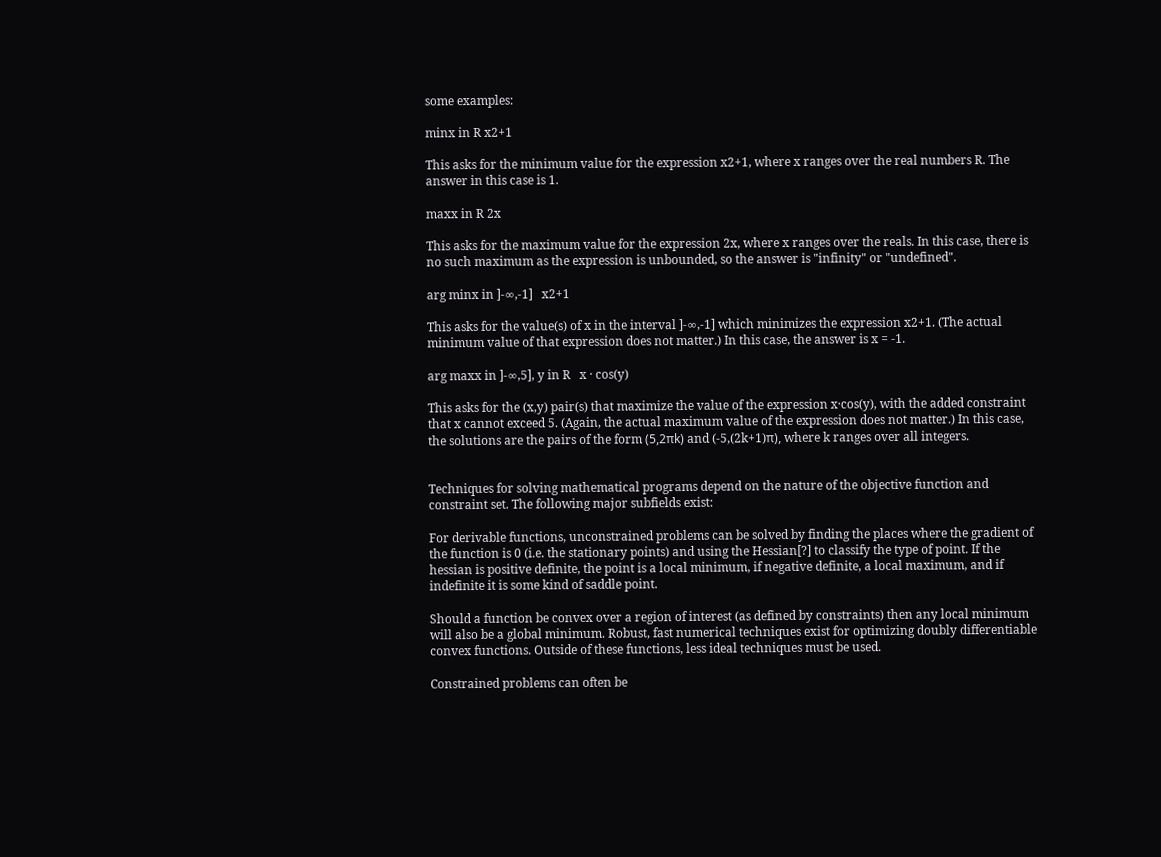some examples:

minx in R x2+1

This asks for the minimum value for the expression x2+1, where x ranges over the real numbers R. The answer in this case is 1.

maxx in R 2x

This asks for the maximum value for the expression 2x, where x ranges over the reals. In this case, there is no such maximum as the expression is unbounded, so the answer is "infinity" or "undefined".

arg minx in ]-∞,-1]   x2+1

This asks for the value(s) of x in the interval ]-∞,-1] which minimizes the expression x2+1. (The actual minimum value of that expression does not matter.) In this case, the answer is x = -1.

arg maxx in ]-∞,5], y in R   x · cos(y)

This asks for the (x,y) pair(s) that maximize the value of the expression x·cos(y), with the added constraint that x cannot exceed 5. (Again, the actual maximum value of the expression does not matter.) In this case, the solutions are the pairs of the form (5,2πk) and (-5,(2k+1)π), where k ranges over all integers.


Techniques for solving mathematical programs depend on the nature of the objective function and constraint set. The following major subfields exist:

For derivable functions, unconstrained problems can be solved by finding the places where the gradient of the function is 0 (i.e. the stationary points) and using the Hessian[?] to classify the type of point. If the hessian is positive definite, the point is a local minimum, if negative definite, a local maximum, and if indefinite it is some kind of saddle point.

Should a function be convex over a region of interest (as defined by constraints) then any local minimum will also be a global minimum. Robust, fast numerical techniques exist for optimizing doubly differentiable convex functions. Outside of these functions, less ideal techniques must be used.

Constrained problems can often be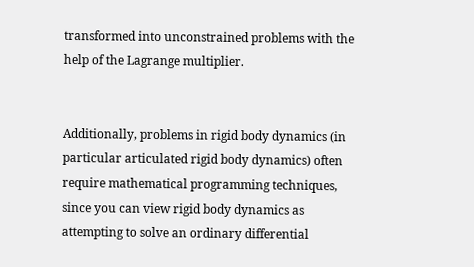transformed into unconstrained problems with the help of the Lagrange multiplier.


Additionally, problems in rigid body dynamics (in particular articulated rigid body dynamics) often require mathematical programming techniques, since you can view rigid body dynamics as attempting to solve an ordinary differential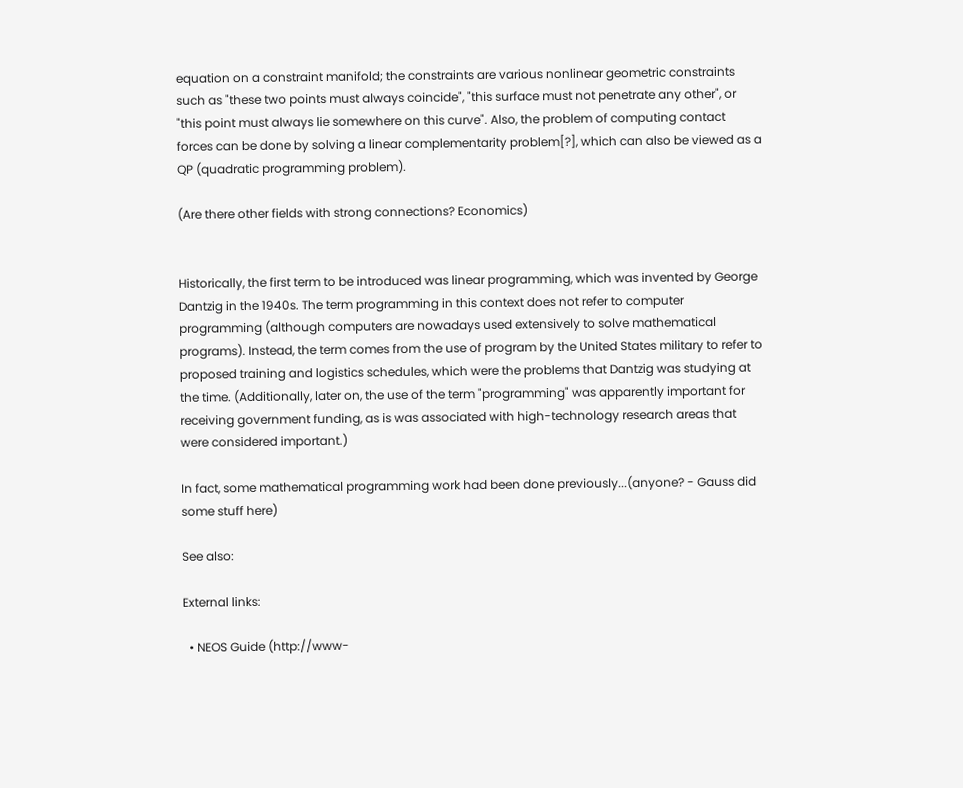equation on a constraint manifold; the constraints are various nonlinear geometric constraints such as "these two points must always coincide", "this surface must not penetrate any other", or "this point must always lie somewhere on this curve". Also, the problem of computing contact forces can be done by solving a linear complementarity problem[?], which can also be viewed as a QP (quadratic programming problem).

(Are there other fields with strong connections? Economics)


Historically, the first term to be introduced was linear programming, which was invented by George Dantzig in the 1940s. The term programming in this context does not refer to computer programming (although computers are nowadays used extensively to solve mathematical programs). Instead, the term comes from the use of program by the United States military to refer to proposed training and logistics schedules, which were the problems that Dantzig was studying at the time. (Additionally, later on, the use of the term "programming" was apparently important for receiving government funding, as is was associated with high-technology research areas that were considered important.)

In fact, some mathematical programming work had been done previously...(anyone? - Gauss did some stuff here)

See also:

External links:

  • NEOS Guide (http://www-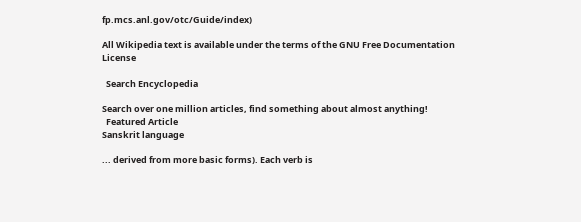fp.mcs.anl.gov/otc/Guide/index)

All Wikipedia text is available under the terms of the GNU Free Documentation License

  Search Encyclopedia

Search over one million articles, find something about almost anything!
  Featured Article
Sanskrit language

... derived from more basic forms). Each verb is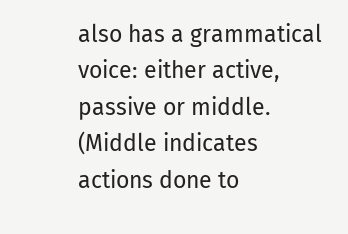also has a grammatical voice: either active, passive or middle. (Middle indicates actions done to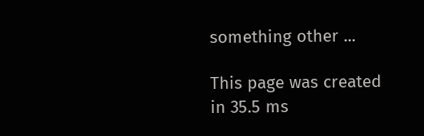something other ...

This page was created in 35.5 ms